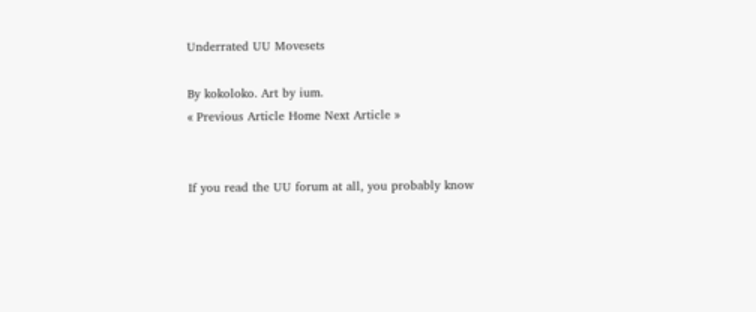Underrated UU Movesets

By kokoloko. Art by ium.
« Previous Article Home Next Article »


If you read the UU forum at all, you probably know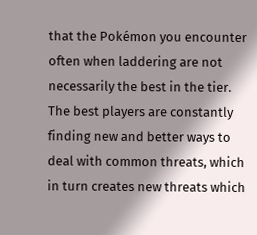that the Pokémon you encounter often when laddering are not necessarily the best in the tier. The best players are constantly finding new and better ways to deal with common threats, which in turn creates new threats which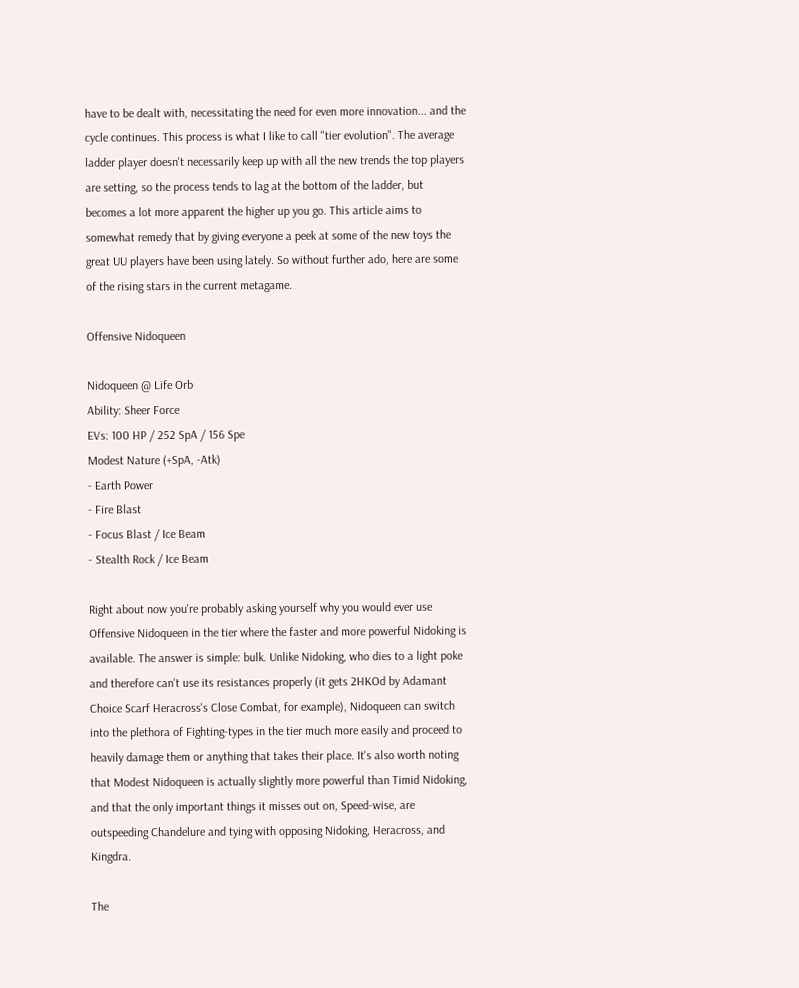have to be dealt with, necessitating the need for even more innovation... and the cycle continues. This process is what I like to call "tier evolution". The average ladder player doesn't necessarily keep up with all the new trends the top players are setting, so the process tends to lag at the bottom of the ladder, but becomes a lot more apparent the higher up you go. This article aims to somewhat remedy that by giving everyone a peek at some of the new toys the great UU players have been using lately. So without further ado, here are some of the rising stars in the current metagame.

Offensive Nidoqueen

Nidoqueen @ Life Orb
Ability: Sheer Force
EVs: 100 HP / 252 SpA / 156 Spe
Modest Nature (+SpA, -Atk)
- Earth Power
- Fire Blast
- Focus Blast / Ice Beam
- Stealth Rock / Ice Beam

Right about now you're probably asking yourself why you would ever use Offensive Nidoqueen in the tier where the faster and more powerful Nidoking is available. The answer is simple: bulk. Unlike Nidoking, who dies to a light poke and therefore can't use its resistances properly (it gets 2HKOd by Adamant Choice Scarf Heracross's Close Combat, for example), Nidoqueen can switch into the plethora of Fighting-types in the tier much more easily and proceed to heavily damage them or anything that takes their place. It's also worth noting that Modest Nidoqueen is actually slightly more powerful than Timid Nidoking, and that the only important things it misses out on, Speed-wise, are outspeeding Chandelure and tying with opposing Nidoking, Heracross, and Kingdra.

The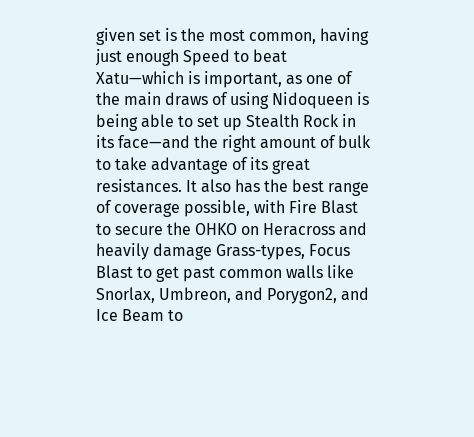given set is the most common, having just enough Speed to beat Xatu—which is important, as one of the main draws of using Nidoqueen is being able to set up Stealth Rock in its face—and the right amount of bulk to take advantage of its great resistances. It also has the best range of coverage possible, with Fire Blast to secure the OHKO on Heracross and heavily damage Grass-types, Focus Blast to get past common walls like Snorlax, Umbreon, and Porygon2, and Ice Beam to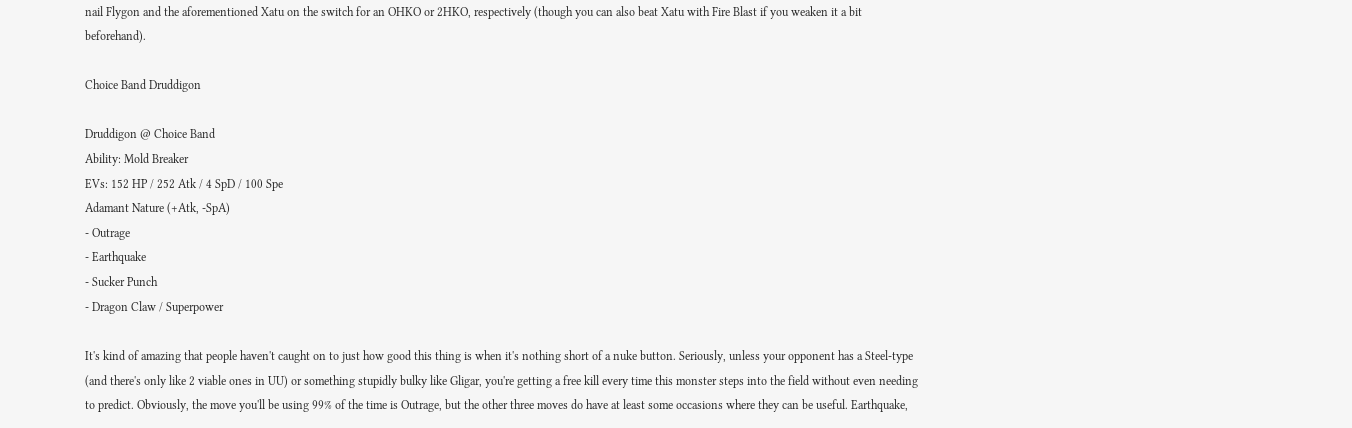nail Flygon and the aforementioned Xatu on the switch for an OHKO or 2HKO, respectively (though you can also beat Xatu with Fire Blast if you weaken it a bit beforehand).

Choice Band Druddigon

Druddigon @ Choice Band
Ability: Mold Breaker
EVs: 152 HP / 252 Atk / 4 SpD / 100 Spe
Adamant Nature (+Atk, -SpA)
- Outrage
- Earthquake
- Sucker Punch
- Dragon Claw / Superpower

It's kind of amazing that people haven't caught on to just how good this thing is when it's nothing short of a nuke button. Seriously, unless your opponent has a Steel-type (and there's only like 2 viable ones in UU) or something stupidly bulky like Gligar, you're getting a free kill every time this monster steps into the field without even needing to predict. Obviously, the move you'll be using 99% of the time is Outrage, but the other three moves do have at least some occasions where they can be useful. Earthquake,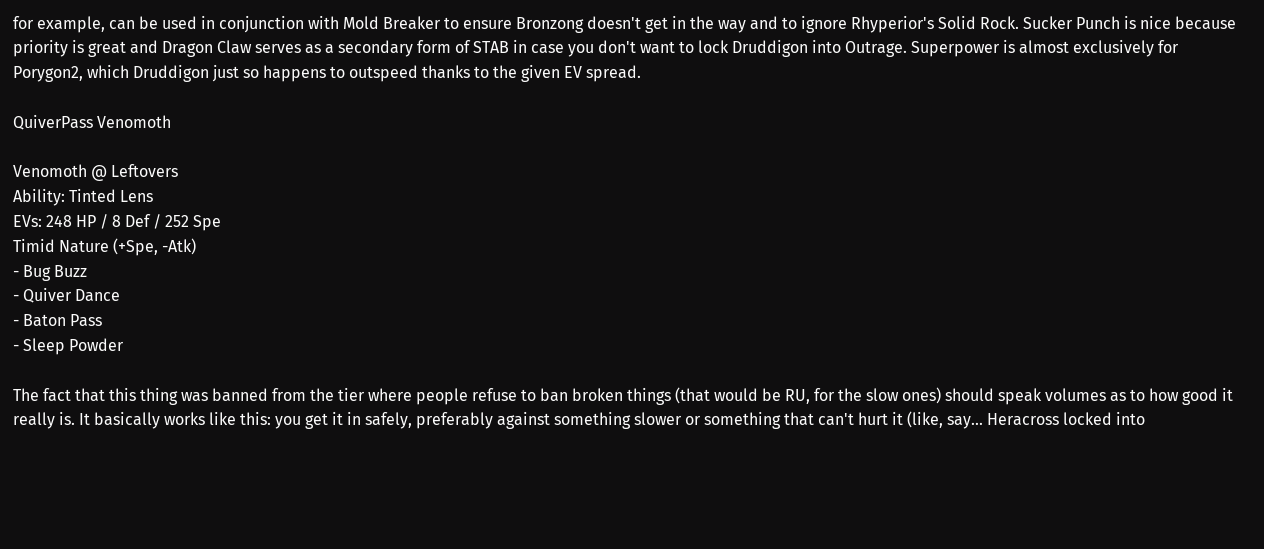for example, can be used in conjunction with Mold Breaker to ensure Bronzong doesn't get in the way and to ignore Rhyperior's Solid Rock. Sucker Punch is nice because priority is great and Dragon Claw serves as a secondary form of STAB in case you don't want to lock Druddigon into Outrage. Superpower is almost exclusively for Porygon2, which Druddigon just so happens to outspeed thanks to the given EV spread.

QuiverPass Venomoth

Venomoth @ Leftovers
Ability: Tinted Lens
EVs: 248 HP / 8 Def / 252 Spe
Timid Nature (+Spe, -Atk)
- Bug Buzz
- Quiver Dance
- Baton Pass
- Sleep Powder

The fact that this thing was banned from the tier where people refuse to ban broken things (that would be RU, for the slow ones) should speak volumes as to how good it really is. It basically works like this: you get it in safely, preferably against something slower or something that can't hurt it (like, say... Heracross locked into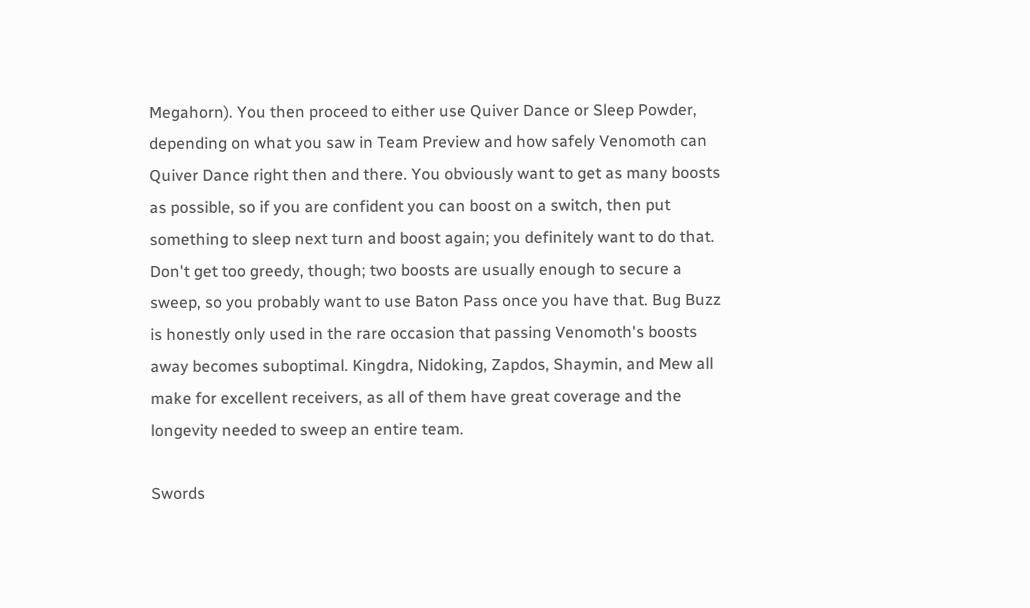Megahorn). You then proceed to either use Quiver Dance or Sleep Powder, depending on what you saw in Team Preview and how safely Venomoth can Quiver Dance right then and there. You obviously want to get as many boosts as possible, so if you are confident you can boost on a switch, then put something to sleep next turn and boost again; you definitely want to do that. Don't get too greedy, though; two boosts are usually enough to secure a sweep, so you probably want to use Baton Pass once you have that. Bug Buzz is honestly only used in the rare occasion that passing Venomoth's boosts away becomes suboptimal. Kingdra, Nidoking, Zapdos, Shaymin, and Mew all make for excellent receivers, as all of them have great coverage and the longevity needed to sweep an entire team.

Swords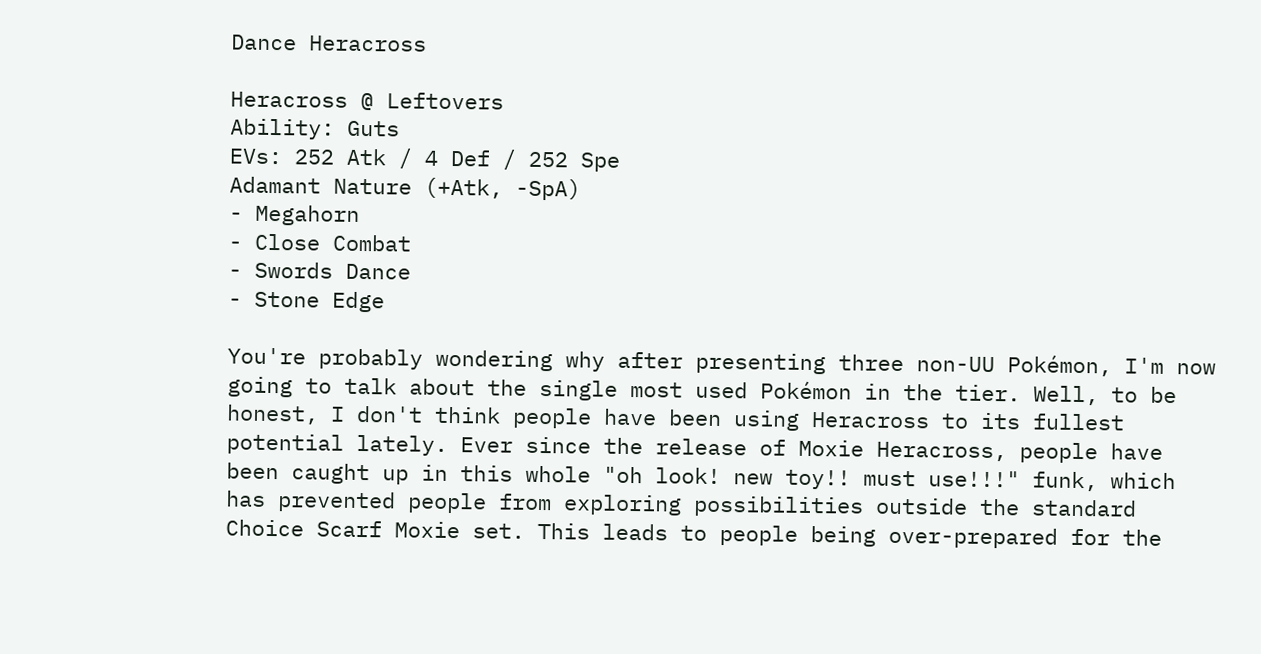Dance Heracross

Heracross @ Leftovers
Ability: Guts
EVs: 252 Atk / 4 Def / 252 Spe
Adamant Nature (+Atk, -SpA)
- Megahorn
- Close Combat
- Swords Dance
- Stone Edge

You're probably wondering why after presenting three non-UU Pokémon, I'm now going to talk about the single most used Pokémon in the tier. Well, to be honest, I don't think people have been using Heracross to its fullest potential lately. Ever since the release of Moxie Heracross, people have been caught up in this whole "oh look! new toy!! must use!!!" funk, which has prevented people from exploring possibilities outside the standard Choice Scarf Moxie set. This leads to people being over-prepared for the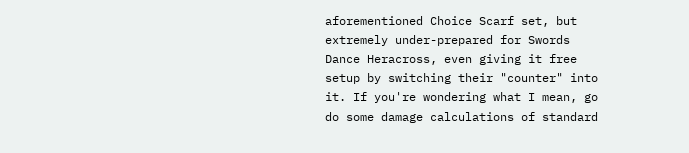aforementioned Choice Scarf set, but extremely under-prepared for Swords Dance Heracross, even giving it free setup by switching their "counter" into it. If you're wondering what I mean, go do some damage calculations of standard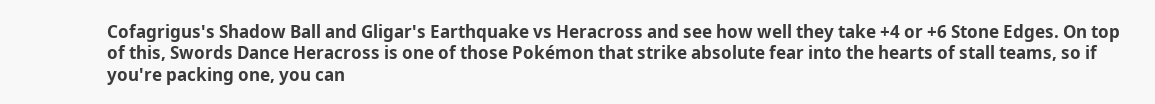Cofagrigus's Shadow Ball and Gligar's Earthquake vs Heracross and see how well they take +4 or +6 Stone Edges. On top of this, Swords Dance Heracross is one of those Pokémon that strike absolute fear into the hearts of stall teams, so if you're packing one, you can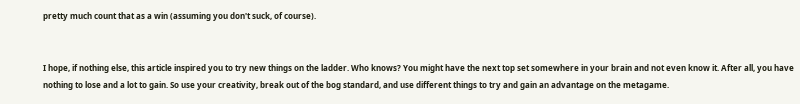pretty much count that as a win (assuming you don't suck, of course).


I hope, if nothing else, this article inspired you to try new things on the ladder. Who knows? You might have the next top set somewhere in your brain and not even know it. After all, you have nothing to lose and a lot to gain. So use your creativity, break out of the bog standard, and use different things to try and gain an advantage on the metagame.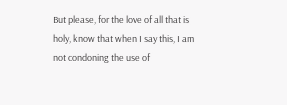But please, for the love of all that is holy, know that when I say this, I am not condoning the use of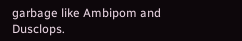garbage like Ambipom and Dusclops.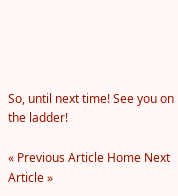So, until next time! See you on the ladder!

« Previous Article Home Next Article »